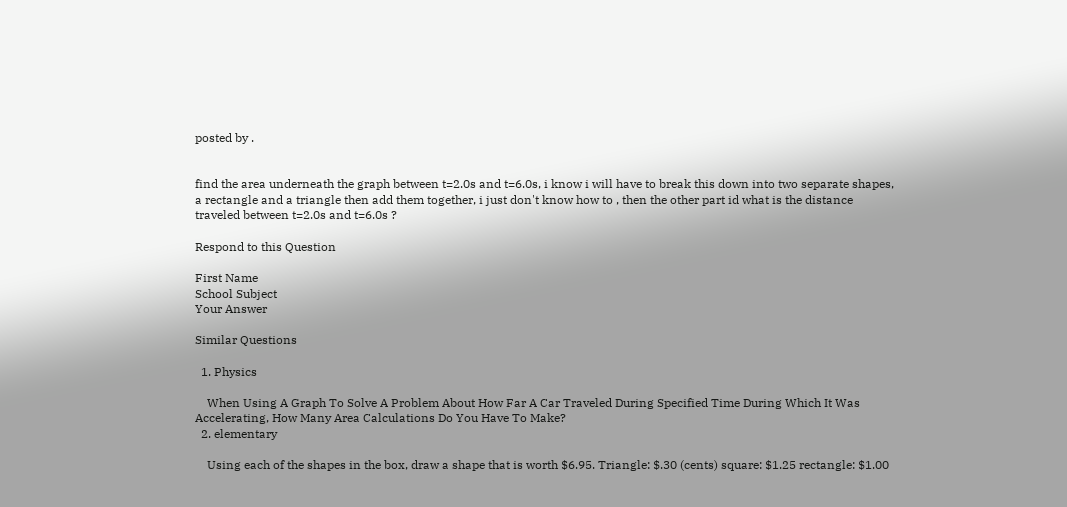posted by .


find the area underneath the graph between t=2.0s and t=6.0s, i know i will have to break this down into two separate shapes, a rectangle and a triangle then add them together, i just don't know how to , then the other part id what is the distance traveled between t=2.0s and t=6.0s ?

Respond to this Question

First Name
School Subject
Your Answer

Similar Questions

  1. Physics

    When Using A Graph To Solve A Problem About How Far A Car Traveled During Specified Time During Which It Was Accelerating, How Many Area Calculations Do You Have To Make?
  2. elementary

    Using each of the shapes in the box, draw a shape that is worth $6.95. Triangle: $.30 (cents) square: $1.25 rectangle: $1.00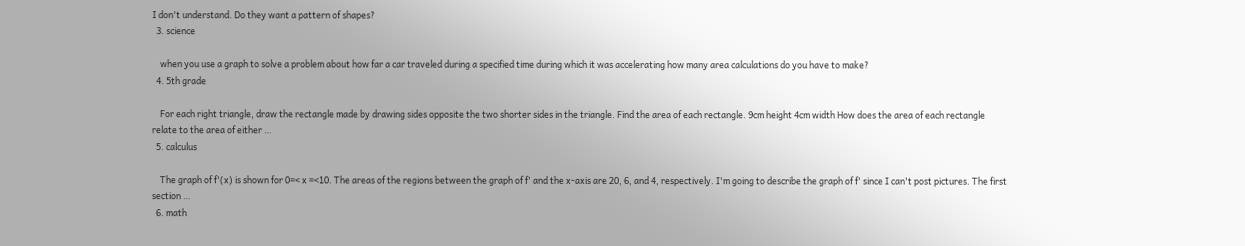I don't understand. Do they want a pattern of shapes?
  3. science

    when you use a graph to solve a problem about how far a car traveled during a specified time during which it was accelerating how many area calculations do you have to make?
  4. 5th grade

    For each right triangle, draw the rectangle made by drawing sides opposite the two shorter sides in the triangle. Find the area of each rectangle. 9cm height 4cm width How does the area of each rectangle relate to the area of either …
  5. calculus

    The graph of f'(x) is shown for 0=< x =<10. The areas of the regions between the graph of f' and the x-axis are 20, 6, and 4, respectively. I'm going to describe the graph of f' since I can't post pictures. The first section …
  6. math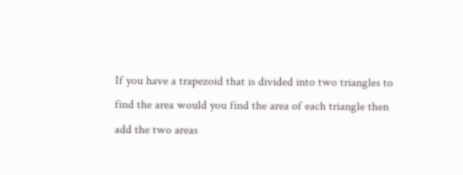If you have a trapezoid that is divided into two triangles to find the area would you find the area of each triangle then add the two areas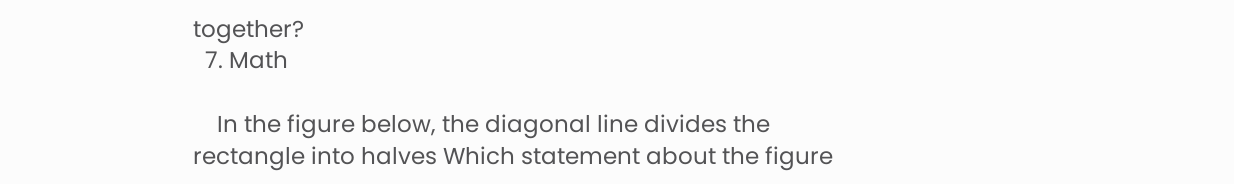together?
  7. Math

    In the figure below, the diagonal line divides the rectangle into halves Which statement about the figure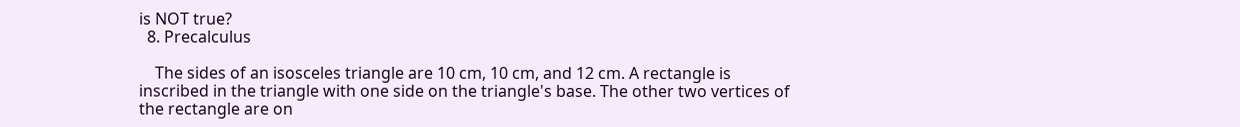is NOT true?
  8. Precalculus

    The sides of an isosceles triangle are 10 cm, 10 cm, and 12 cm. A rectangle is inscribed in the triangle with one side on the triangle's base. The other two vertices of the rectangle are on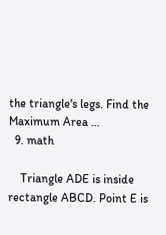the triangle's legs. Find the Maximum Area …
  9. math

    Triangle ADE is inside rectangle ABCD. Point E is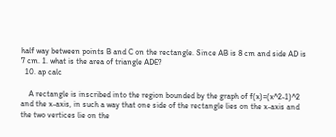half way between points B and C on the rectangle. Since AB is 8 cm and side AD is 7 cm. 1. what is the area of triangle ADE?
  10. ap calc

    A rectangle is inscribed into the region bounded by the graph of f(x)=(x^2-1)^2 and the x-axis, in such a way that one side of the rectangle lies on the x-axis and the two vertices lie on the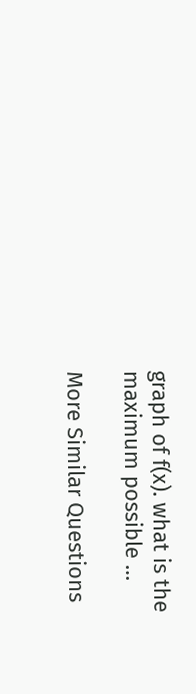graph of f(x). what is the maximum possible …

More Similar Questions